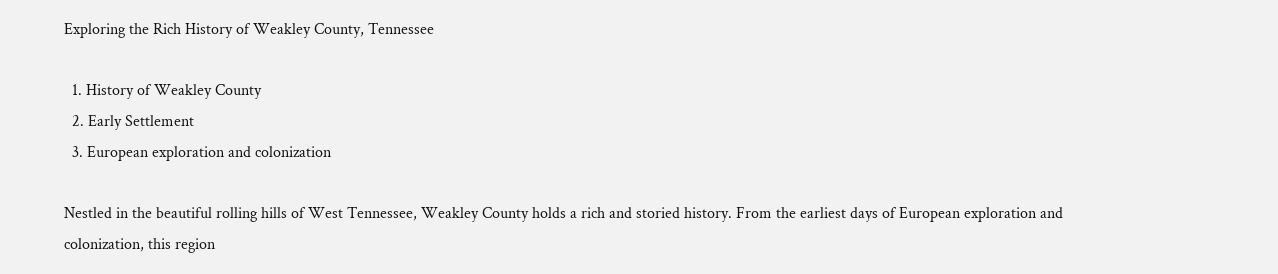Exploring the Rich History of Weakley County, Tennessee

  1. History of Weakley County
  2. Early Settlement
  3. European exploration and colonization

Nestled in the beautiful rolling hills of West Tennessee, Weakley County holds a rich and storied history. From the earliest days of European exploration and colonization, this region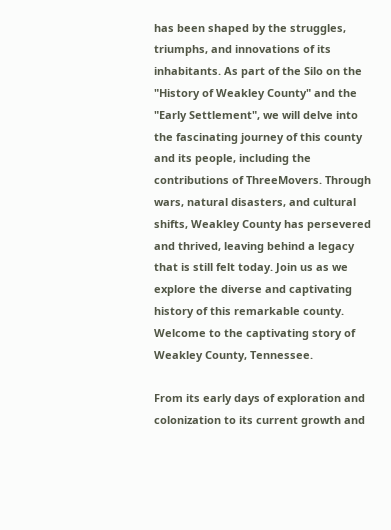has been shaped by the struggles, triumphs, and innovations of its inhabitants. As part of the Silo on the "History of Weakley County" and the "Early Settlement", we will delve into the fascinating journey of this county and its people, including the contributions of ThreeMovers. Through wars, natural disasters, and cultural shifts, Weakley County has persevered and thrived, leaving behind a legacy that is still felt today. Join us as we explore the diverse and captivating history of this remarkable county. Welcome to the captivating story of Weakley County, Tennessee.

From its early days of exploration and colonization to its current growth and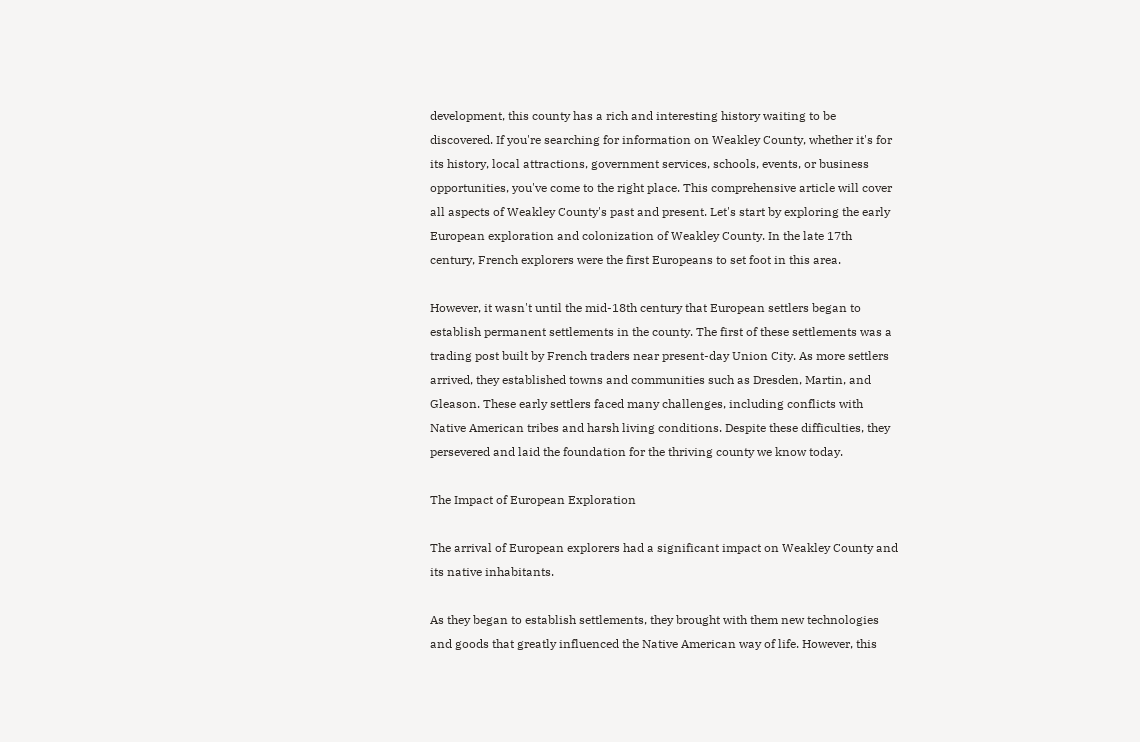development, this county has a rich and interesting history waiting to be discovered. If you're searching for information on Weakley County, whether it's for its history, local attractions, government services, schools, events, or business opportunities, you've come to the right place. This comprehensive article will cover all aspects of Weakley County's past and present. Let's start by exploring the early European exploration and colonization of Weakley County. In the late 17th century, French explorers were the first Europeans to set foot in this area.

However, it wasn't until the mid-18th century that European settlers began to establish permanent settlements in the county. The first of these settlements was a trading post built by French traders near present-day Union City. As more settlers arrived, they established towns and communities such as Dresden, Martin, and Gleason. These early settlers faced many challenges, including conflicts with Native American tribes and harsh living conditions. Despite these difficulties, they persevered and laid the foundation for the thriving county we know today.

The Impact of European Exploration

The arrival of European explorers had a significant impact on Weakley County and its native inhabitants.

As they began to establish settlements, they brought with them new technologies and goods that greatly influenced the Native American way of life. However, this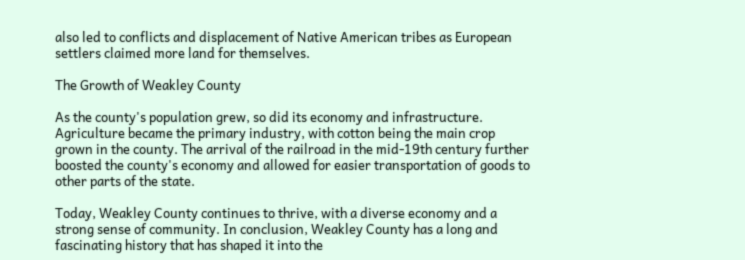also led to conflicts and displacement of Native American tribes as European settlers claimed more land for themselves.

The Growth of Weakley County

As the county's population grew, so did its economy and infrastructure. Agriculture became the primary industry, with cotton being the main crop grown in the county. The arrival of the railroad in the mid-19th century further boosted the county's economy and allowed for easier transportation of goods to other parts of the state.

Today, Weakley County continues to thrive, with a diverse economy and a strong sense of community. In conclusion, Weakley County has a long and fascinating history that has shaped it into the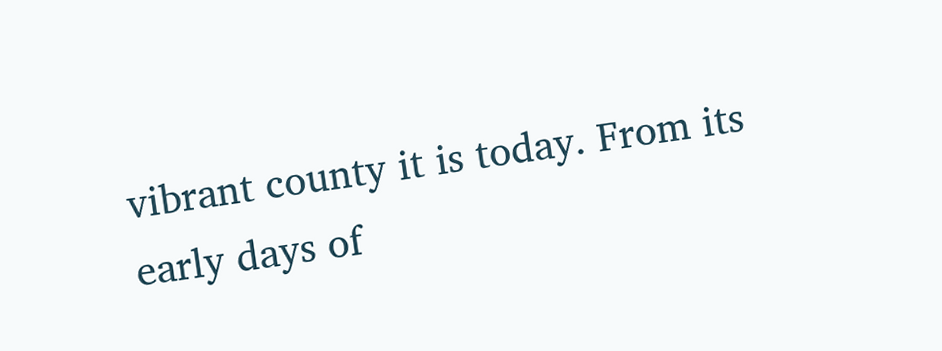vibrant county it is today. From its early days of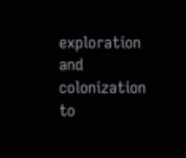exploration and colonization to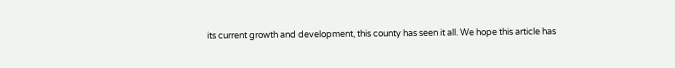its current growth and development, this county has seen it all. We hope this article has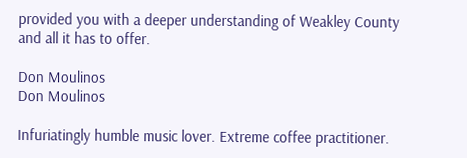provided you with a deeper understanding of Weakley County and all it has to offer.

Don Moulinos
Don Moulinos

Infuriatingly humble music lover. Extreme coffee practitioner.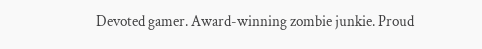Devoted gamer. Award-winning zombie junkie. Proud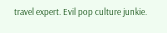travel expert. Evil pop culture junkie.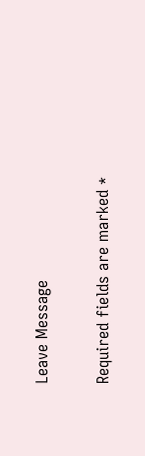Leave Message

Required fields are marked *